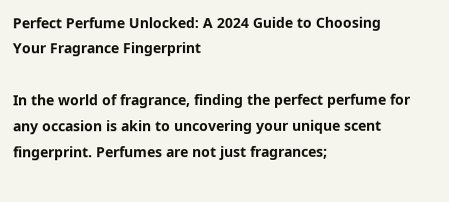Perfect Perfume Unlocked: A 2024 Guide to Choosing Your Fragrance Fingerprint

In the world of fragrance, finding the perfect perfume for any occasion is akin to uncovering your unique scent fingerprint. Perfumes are not just fragrances;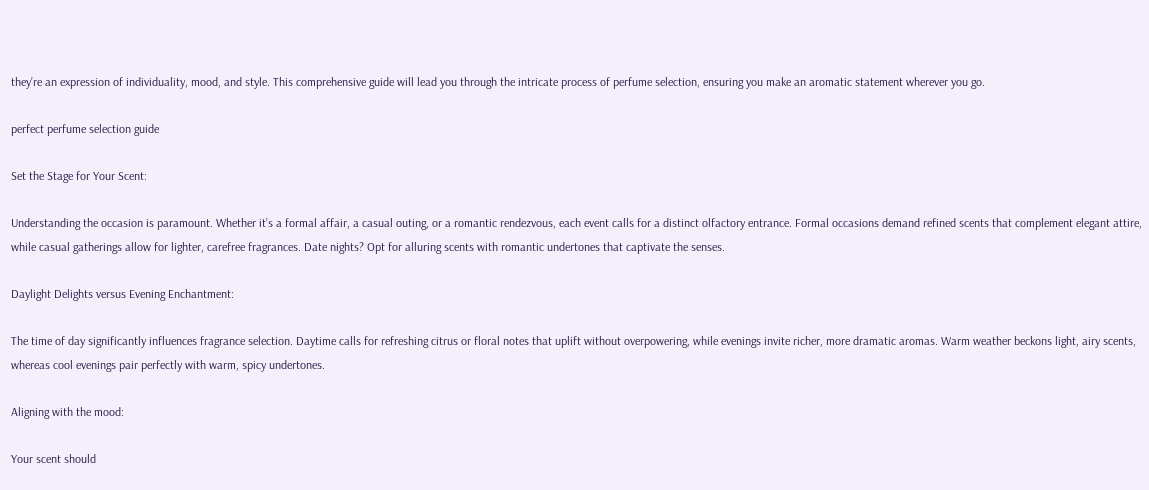they’re an expression of individuality, mood, and style. This comprehensive guide will lead you through the intricate process of perfume selection, ensuring you make an aromatic statement wherever you go.

perfect perfume selection guide

Set the Stage for Your Scent:

Understanding the occasion is paramount. Whether it’s a formal affair, a casual outing, or a romantic rendezvous, each event calls for a distinct olfactory entrance. Formal occasions demand refined scents that complement elegant attire, while casual gatherings allow for lighter, carefree fragrances. Date nights? Opt for alluring scents with romantic undertones that captivate the senses.

Daylight Delights versus Evening Enchantment:

The time of day significantly influences fragrance selection. Daytime calls for refreshing citrus or floral notes that uplift without overpowering, while evenings invite richer, more dramatic aromas. Warm weather beckons light, airy scents, whereas cool evenings pair perfectly with warm, spicy undertones.

Aligning with the mood:

Your scent should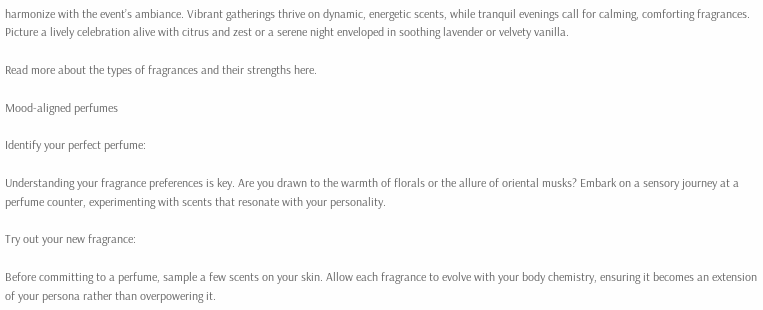harmonize with the event’s ambiance. Vibrant gatherings thrive on dynamic, energetic scents, while tranquil evenings call for calming, comforting fragrances. Picture a lively celebration alive with citrus and zest or a serene night enveloped in soothing lavender or velvety vanilla.

Read more about the types of fragrances and their strengths here.

Mood-aligned perfumes

Identify your perfect perfume:

Understanding your fragrance preferences is key. Are you drawn to the warmth of florals or the allure of oriental musks? Embark on a sensory journey at a perfume counter, experimenting with scents that resonate with your personality.

Try out your new fragrance:

Before committing to a perfume, sample a few scents on your skin. Allow each fragrance to evolve with your body chemistry, ensuring it becomes an extension of your persona rather than overpowering it.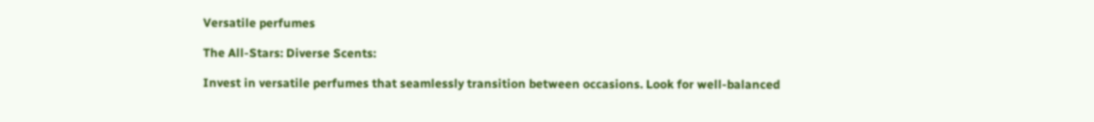Versatile perfumes

The All-Stars: Diverse Scents:

Invest in versatile perfumes that seamlessly transition between occasions. Look for well-balanced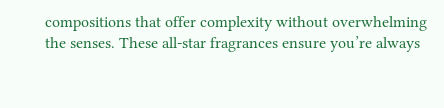compositions that offer complexity without overwhelming the senses. These all-star fragrances ensure you’re always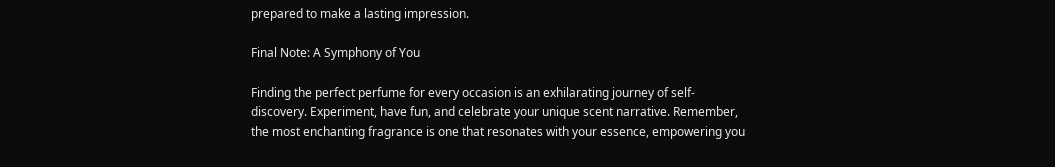prepared to make a lasting impression.

Final Note: A Symphony of You

Finding the perfect perfume for every occasion is an exhilarating journey of self-discovery. Experiment, have fun, and celebrate your unique scent narrative. Remember, the most enchanting fragrance is one that resonates with your essence, empowering you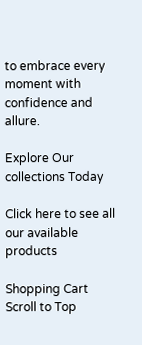to embrace every moment with confidence and allure.

Explore Our collections Today

Click here to see all our available products

Shopping Cart
Scroll to Top